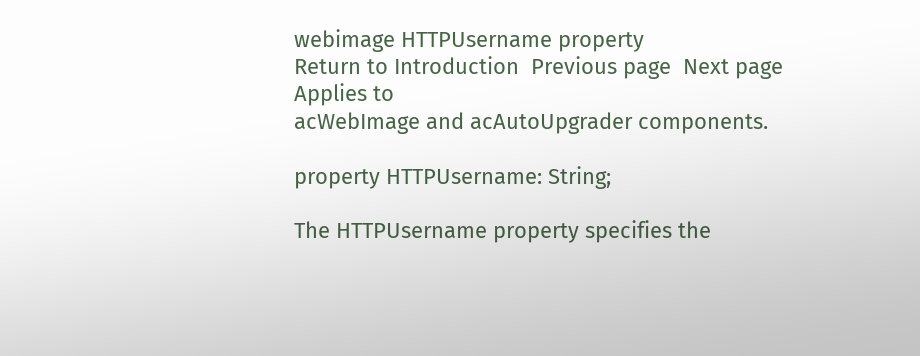webimage HTTPUsername property
Return to Introduction  Previous page  Next page
Applies to
acWebImage and acAutoUpgrader components.

property HTTPUsername: String;

The HTTPUsername property specifies the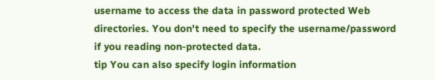username to access the data in password protected Web directories. You don't need to specify the username/password if you reading non-protected data.
tip You can also specify login information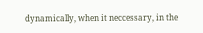dynamically, when it neccessary, in the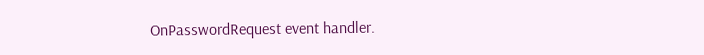OnPasswordRequest event handler.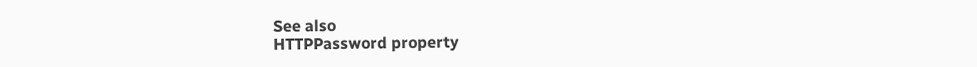See also
HTTPPassword property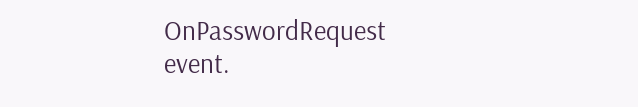OnPasswordRequest event.